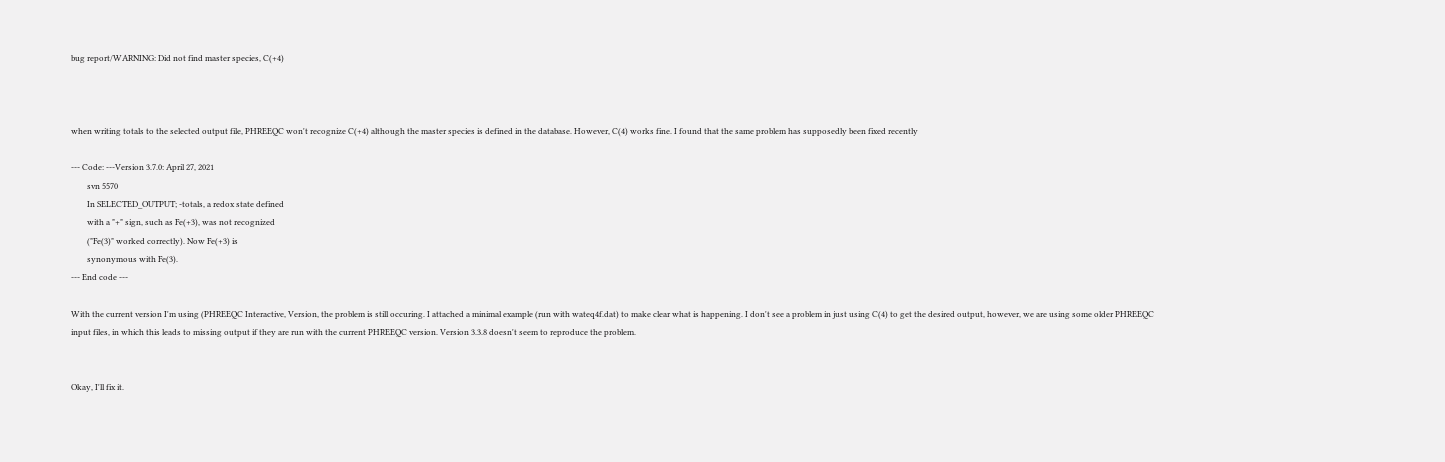bug report/WARNING: Did not find master species, C(+4)



when writing totals to the selected output file, PHREEQC won't recognize C(+4) although the master species is defined in the database. However, C(4) works fine. I found that the same problem has supposedly been fixed recently

--- Code: ---Version 3.7.0: April 27, 2021
        svn 5570
        In SELECTED_OUTPUT; -totals, a redox state defined
        with a "+" sign, such as Fe(+3), was not recognized
        ("Fe(3)" worked correctly). Now Fe(+3) is
        synonymous with Fe(3).
--- End code ---

With the current version I'm using (PHREEQC Interactive, Version, the problem is still occuring. I attached a minimal example (run with wateq4f.dat) to make clear what is happening. I don't see a problem in just using C(4) to get the desired output, however, we are using some older PHREEQC input files, in which this leads to missing output if they are run with the current PHREEQC version. Version 3.3.8 doesn't seem to reproduce the problem.


Okay, I'll fix it.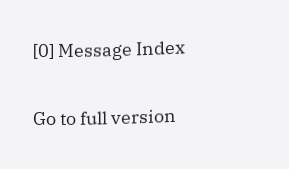[0] Message Index

Go to full version